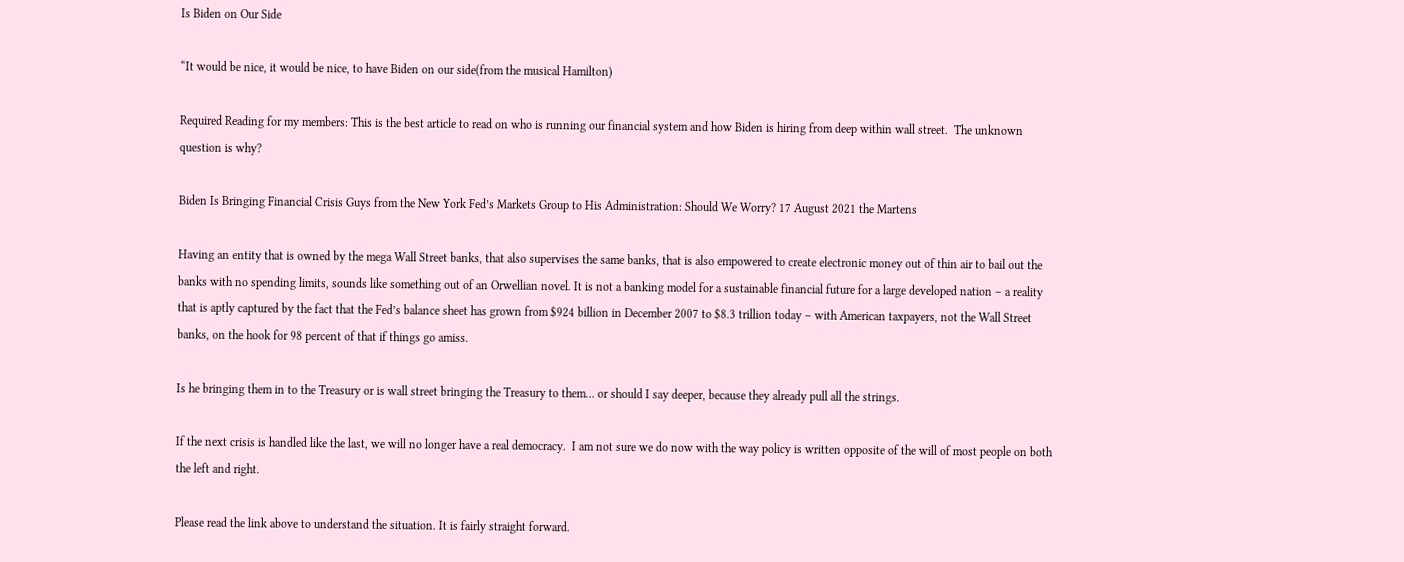Is Biden on Our Side

“It would be nice, it would be nice, to have Biden on our side(from the musical Hamilton)

Required Reading for my members: This is the best article to read on who is running our financial system and how Biden is hiring from deep within wall street.  The unknown question is why?

Biden Is Bringing Financial Crisis Guys from the New York Fed’s Markets Group to His Administration: Should We Worry? 17 August 2021 the Martens

Having an entity that is owned by the mega Wall Street banks, that also supervises the same banks, that is also empowered to create electronic money out of thin air to bail out the banks with no spending limits, sounds like something out of an Orwellian novel. It is not a banking model for a sustainable financial future for a large developed nation – a reality that is aptly captured by the fact that the Fed’s balance sheet has grown from $924 billion in December 2007 to $8.3 trillion today – with American taxpayers, not the Wall Street banks, on the hook for 98 percent of that if things go amiss.

Is he bringing them in to the Treasury or is wall street bringing the Treasury to them… or should I say deeper, because they already pull all the strings.

If the next crisis is handled like the last, we will no longer have a real democracy.  I am not sure we do now with the way policy is written opposite of the will of most people on both the left and right.

Please read the link above to understand the situation. It is fairly straight forward.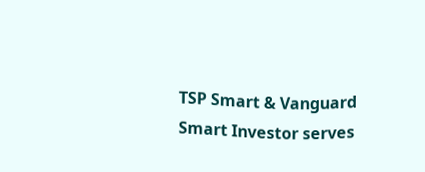TSP Smart & Vanguard Smart Investor serves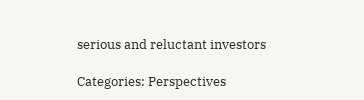serious and reluctant investors

Categories: Perspectives